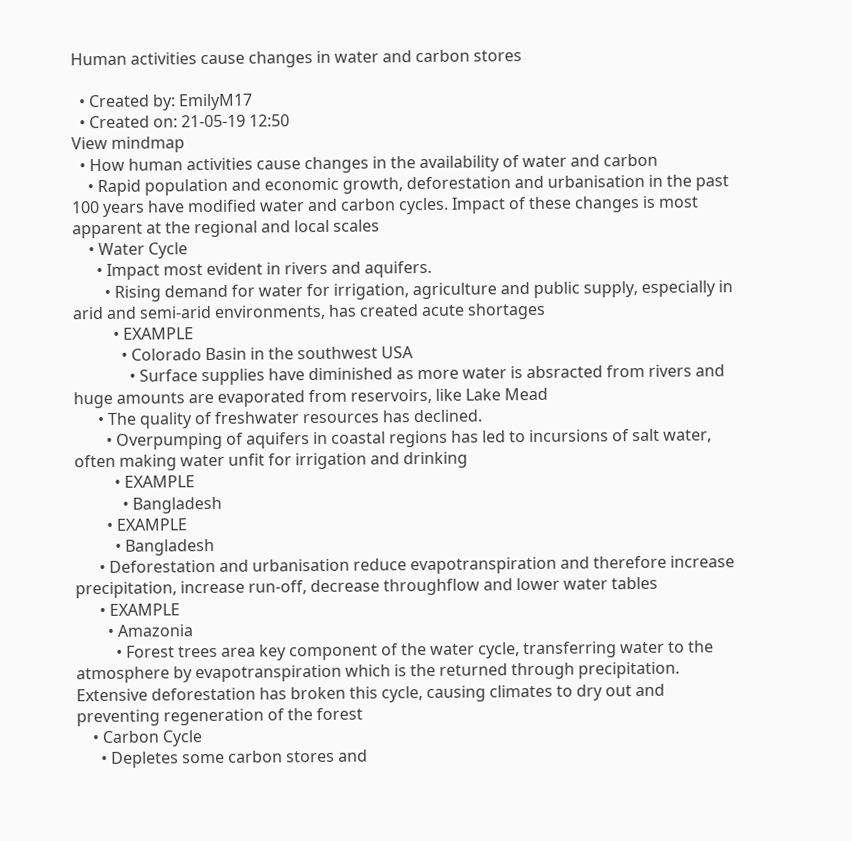Human activities cause changes in water and carbon stores

  • Created by: EmilyM17
  • Created on: 21-05-19 12:50
View mindmap
  • How human activities cause changes in the availability of water and carbon
    • Rapid population and economic growth, deforestation and urbanisation in the past 100 years have modified water and carbon cycles. Impact of these changes is most apparent at the regional and local scales
    • Water Cycle
      • Impact most evident in rivers and aquifers.
        • Rising demand for water for irrigation, agriculture and public supply, especially in arid and semi-arid environments, has created acute shortages
          • EXAMPLE
            • Colorado Basin in the southwest USA
              • Surface supplies have diminished as more water is absracted from rivers and huge amounts are evaporated from reservoirs, like Lake Mead
      • The quality of freshwater resources has declined.
        • Overpumping of aquifers in coastal regions has led to incursions of salt water, often making water unfit for irrigation and drinking
          • EXAMPLE
            • Bangladesh
        • EXAMPLE
          • Bangladesh
      • Deforestation and urbanisation reduce evapotranspiration and therefore increase precipitation, increase run-off, decrease throughflow and lower water tables
      • EXAMPLE
        • Amazonia
          • Forest trees area key component of the water cycle, transferring water to the atmosphere by evapotranspiration which is the returned through precipitation. Extensive deforestation has broken this cycle, causing climates to dry out and preventing regeneration of the forest
    • Carbon Cycle
      • Depletes some carbon stores and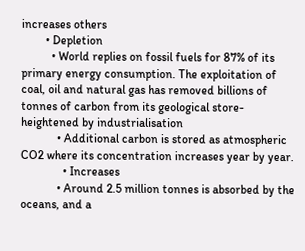increases others
        • Depletion
          • World replies on fossil fuels for 87% of its primary energy consumption. The exploitation of coal, oil and natural gas has removed billions of tonnes of carbon from its geological store- heightened by industrialisation
            • Additional carbon is stored as atmospheric CO2 where its concentration increases year by year.
              • Increases
            • Around 2.5 million tonnes is absorbed by the oceans, and a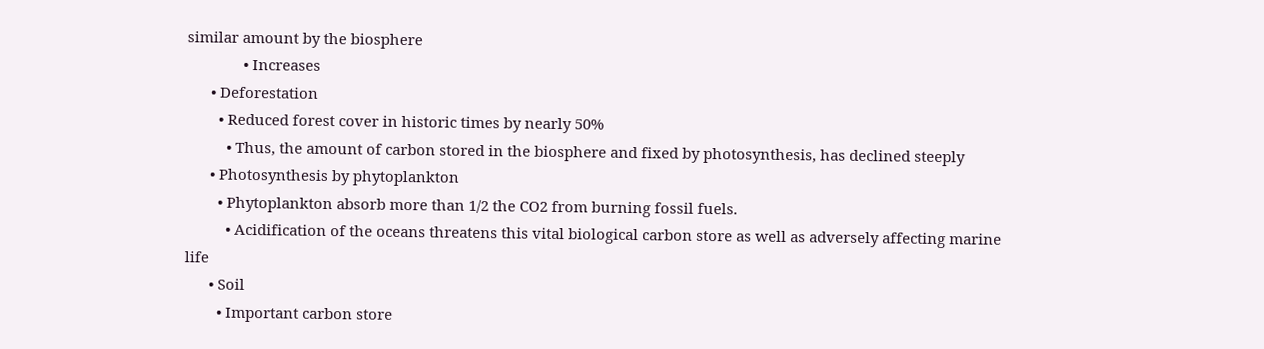similar amount by the biosphere
              • Increases
      • Deforestation
        • Reduced forest cover in historic times by nearly 50%
          • Thus, the amount of carbon stored in the biosphere and fixed by photosynthesis, has declined steeply
      • Photosynthesis by phytoplankton
        • Phytoplankton absorb more than 1/2 the CO2 from burning fossil fuels.
          • Acidification of the oceans threatens this vital biological carbon store as well as adversely affecting marine life
      • Soil
        • Important carbon store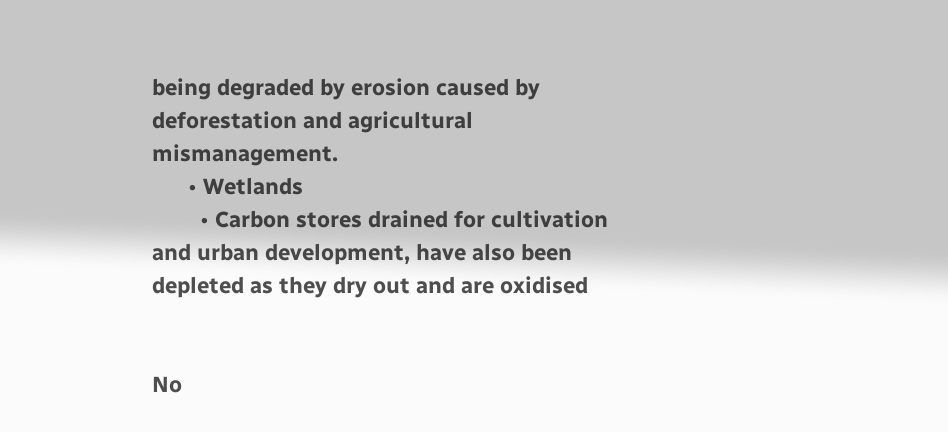being degraded by erosion caused by deforestation and agricultural mismanagement.
      • Wetlands
        • Carbon stores drained for cultivation and urban development, have also been depleted as they dry out and are oxidised


No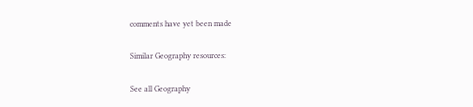comments have yet been made

Similar Geography resources:

See all Geography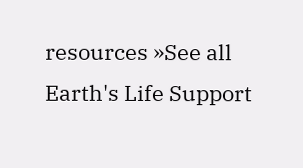resources »See all Earth's Life Support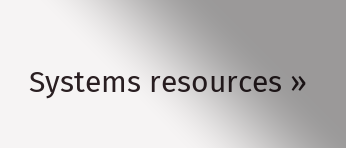Systems resources »